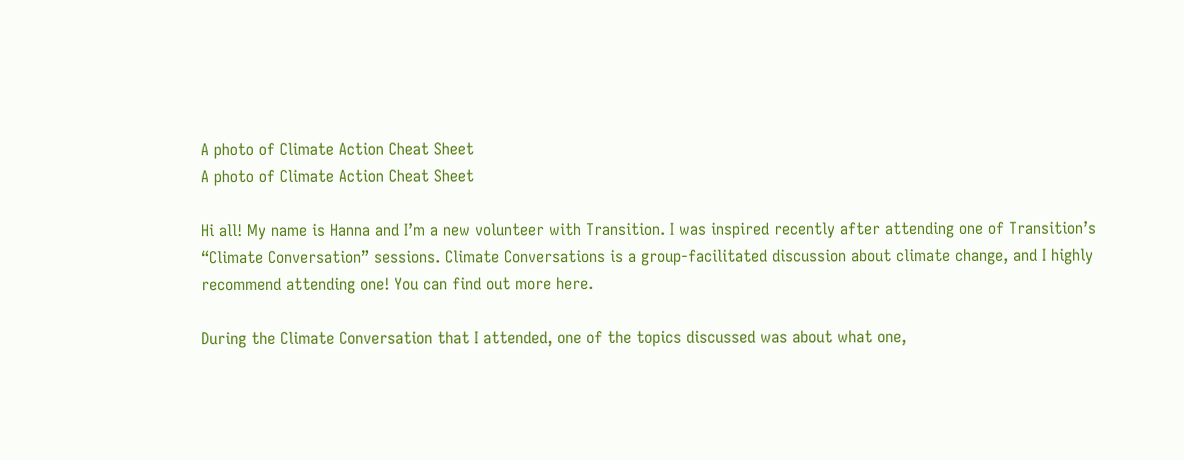A photo of Climate Action Cheat Sheet
A photo of Climate Action Cheat Sheet

Hi all! My name is Hanna and I’m a new volunteer with Transition. I was inspired recently after attending one of Transition’s “Climate Conversation” sessions. Climate Conversations is a group-facilitated discussion about climate change, and I highly recommend attending one! You can find out more here.

During the Climate Conversation that I attended, one of the topics discussed was about what one,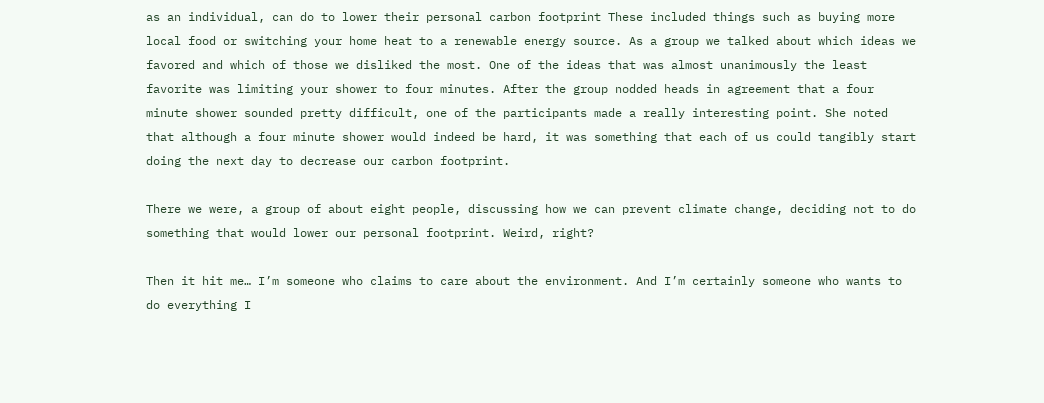as an individual, can do to lower their personal carbon footprint These included things such as buying more local food or switching your home heat to a renewable energy source. As a group we talked about which ideas we favored and which of those we disliked the most. One of the ideas that was almost unanimously the least favorite was limiting your shower to four minutes. After the group nodded heads in agreement that a four minute shower sounded pretty difficult, one of the participants made a really interesting point. She noted that although a four minute shower would indeed be hard, it was something that each of us could tangibly start doing the next day to decrease our carbon footprint.

There we were, a group of about eight people, discussing how we can prevent climate change, deciding not to do something that would lower our personal footprint. Weird, right?

Then it hit me… I’m someone who claims to care about the environment. And I’m certainly someone who wants to do everything I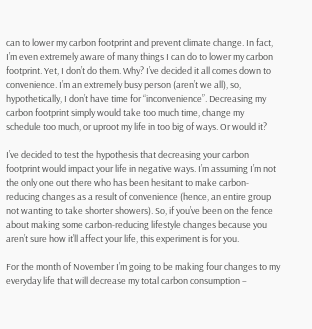can to lower my carbon footprint and prevent climate change. In fact, I’m even extremely aware of many things I can do to lower my carbon footprint. Yet, I don’t do them. Why? I’ve decided it all comes down to convenience. I’m an extremely busy person (aren’t we all), so, hypothetically, I don’t have time for “inconvenience”. Decreasing my carbon footprint simply would take too much time, change my schedule too much, or uproot my life in too big of ways. Or would it?

I’ve decided to test the hypothesis that decreasing your carbon footprint would impact your life in negative ways. I’m assuming I’m not the only one out there who has been hesitant to make carbon-reducing changes as a result of convenience (hence, an entire group not wanting to take shorter showers). So, if you’ve been on the fence about making some carbon-reducing lifestyle changes because you aren’t sure how it’ll affect your life, this experiment is for you.

For the month of November I’m going to be making four changes to my everyday life that will decrease my total carbon consumption –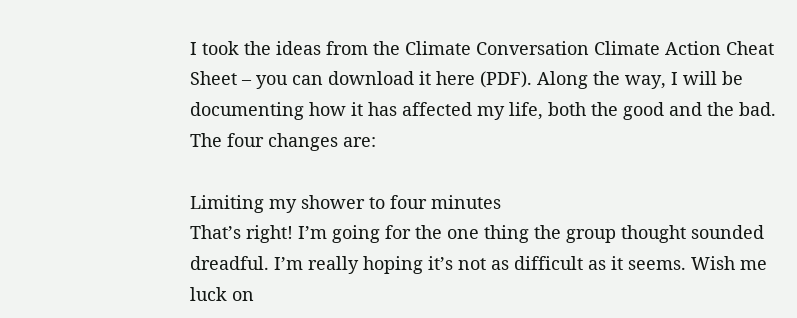I took the ideas from the Climate Conversation Climate Action Cheat Sheet – you can download it here (PDF). Along the way, I will be documenting how it has affected my life, both the good and the bad. The four changes are:

Limiting my shower to four minutes
That’s right! I’m going for the one thing the group thought sounded dreadful. I’m really hoping it’s not as difficult as it seems. Wish me luck on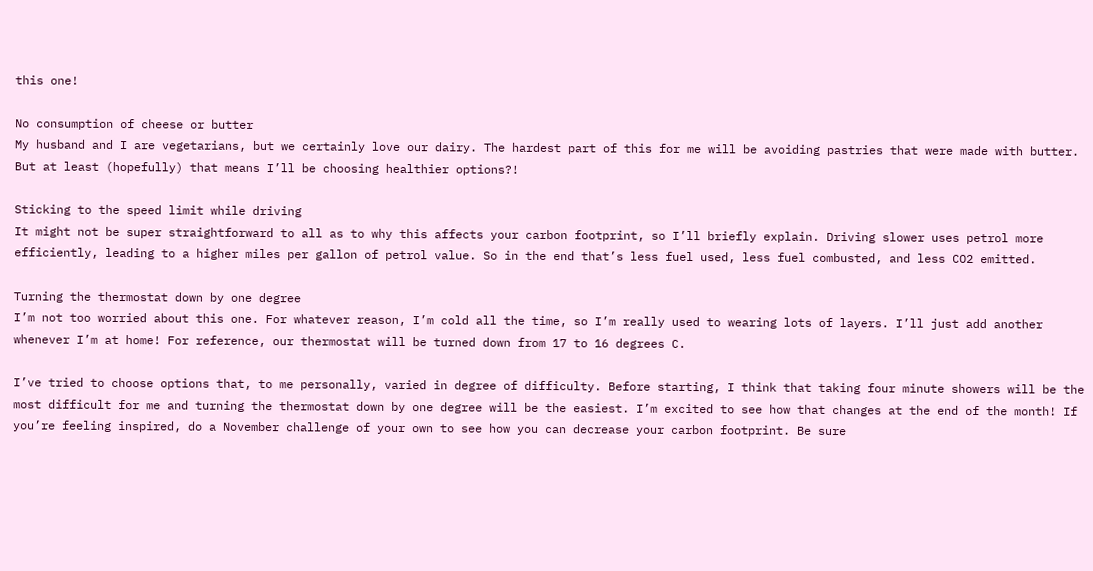this one!

No consumption of cheese or butter
My husband and I are vegetarians, but we certainly love our dairy. The hardest part of this for me will be avoiding pastries that were made with butter. But at least (hopefully) that means I’ll be choosing healthier options?!

Sticking to the speed limit while driving
It might not be super straightforward to all as to why this affects your carbon footprint, so I’ll briefly explain. Driving slower uses petrol more efficiently, leading to a higher miles per gallon of petrol value. So in the end that’s less fuel used, less fuel combusted, and less CO2 emitted.

Turning the thermostat down by one degree
I’m not too worried about this one. For whatever reason, I’m cold all the time, so I’m really used to wearing lots of layers. I’ll just add another whenever I’m at home! For reference, our thermostat will be turned down from 17 to 16 degrees C.

I’ve tried to choose options that, to me personally, varied in degree of difficulty. Before starting, I think that taking four minute showers will be the most difficult for me and turning the thermostat down by one degree will be the easiest. I’m excited to see how that changes at the end of the month! If you’re feeling inspired, do a November challenge of your own to see how you can decrease your carbon footprint. Be sure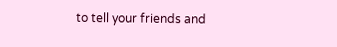to tell your friends and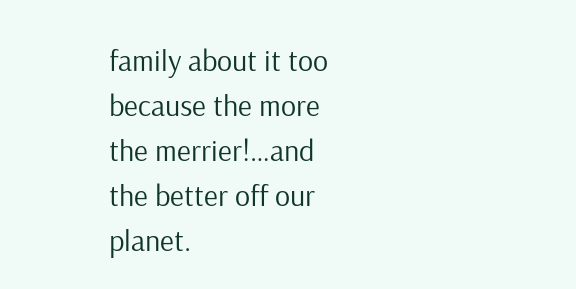family about it too because the more the merrier!…and the better off our planet.